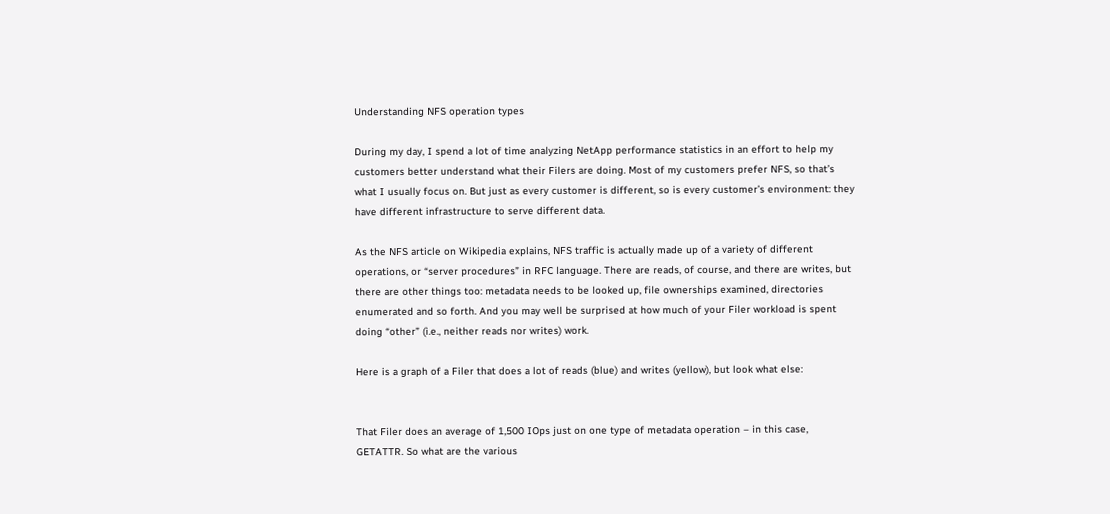Understanding NFS operation types

During my day, I spend a lot of time analyzing NetApp performance statistics in an effort to help my customers better understand what their Filers are doing. Most of my customers prefer NFS, so that’s what I usually focus on. But just as every customer is different, so is every customer’s environment: they have different infrastructure to serve different data.

As the NFS article on Wikipedia explains, NFS traffic is actually made up of a variety of different operations, or “server procedures” in RFC language. There are reads, of course, and there are writes, but there are other things too: metadata needs to be looked up, file ownerships examined, directories enumerated and so forth. And you may well be surprised at how much of your Filer workload is spent doing “other” (i.e., neither reads nor writes) work.

Here is a graph of a Filer that does a lot of reads (blue) and writes (yellow), but look what else:


That Filer does an average of 1,500 IOps just on one type of metadata operation – in this case, GETATTR. So what are the various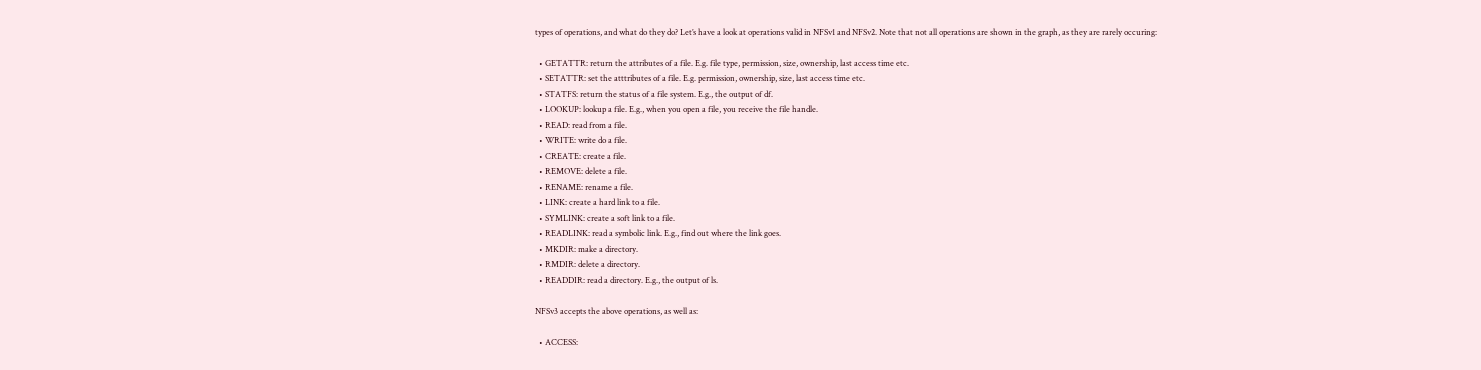types of operations, and what do they do? Let’s have a look at operations valid in NFSv1 and NFSv2. Note that not all operations are shown in the graph, as they are rarely occuring:

  • GETATTR: return the attributes of a file. E.g. file type, permission, size, ownership, last access time etc.
  • SETATTR: set the atttributes of a file. E.g. permission, ownership, size, last access time etc.
  • STATFS: return the status of a file system. E.g., the output of df.
  • LOOKUP: lookup a file. E.g., when you open a file, you receive the file handle.
  • READ: read from a file.
  • WRITE: write do a file.
  • CREATE: create a file.
  • REMOVE: delete a file.
  • RENAME: rename a file.
  • LINK: create a hard link to a file.
  • SYMLINK: create a soft link to a file.
  • READLINK: read a symbolic link. E.g., find out where the link goes.
  • MKDIR: make a directory.
  • RMDIR: delete a directory.
  • READDIR: read a directory. E.g., the output of ls.

NFSv3 accepts the above operations, as well as:

  • ACCESS: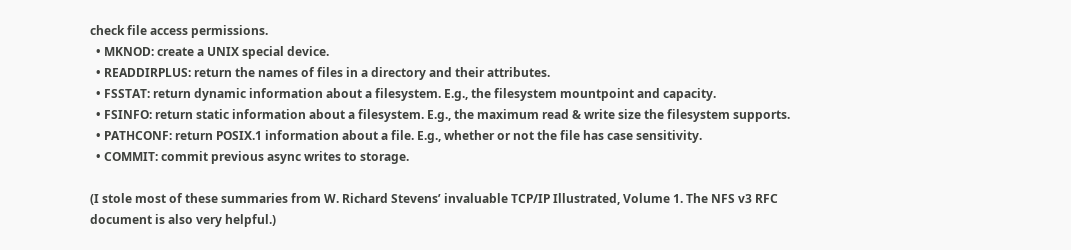check file access permissions.
  • MKNOD: create a UNIX special device.
  • READDIRPLUS: return the names of files in a directory and their attributes.
  • FSSTAT: return dynamic information about a filesystem. E.g., the filesystem mountpoint and capacity.
  • FSINFO: return static information about a filesystem. E.g., the maximum read & write size the filesystem supports.
  • PATHCONF: return POSIX.1 information about a file. E.g., whether or not the file has case sensitivity.
  • COMMIT: commit previous async writes to storage.

(I stole most of these summaries from W. Richard Stevens’ invaluable TCP/IP Illustrated, Volume 1. The NFS v3 RFC document is also very helpful.)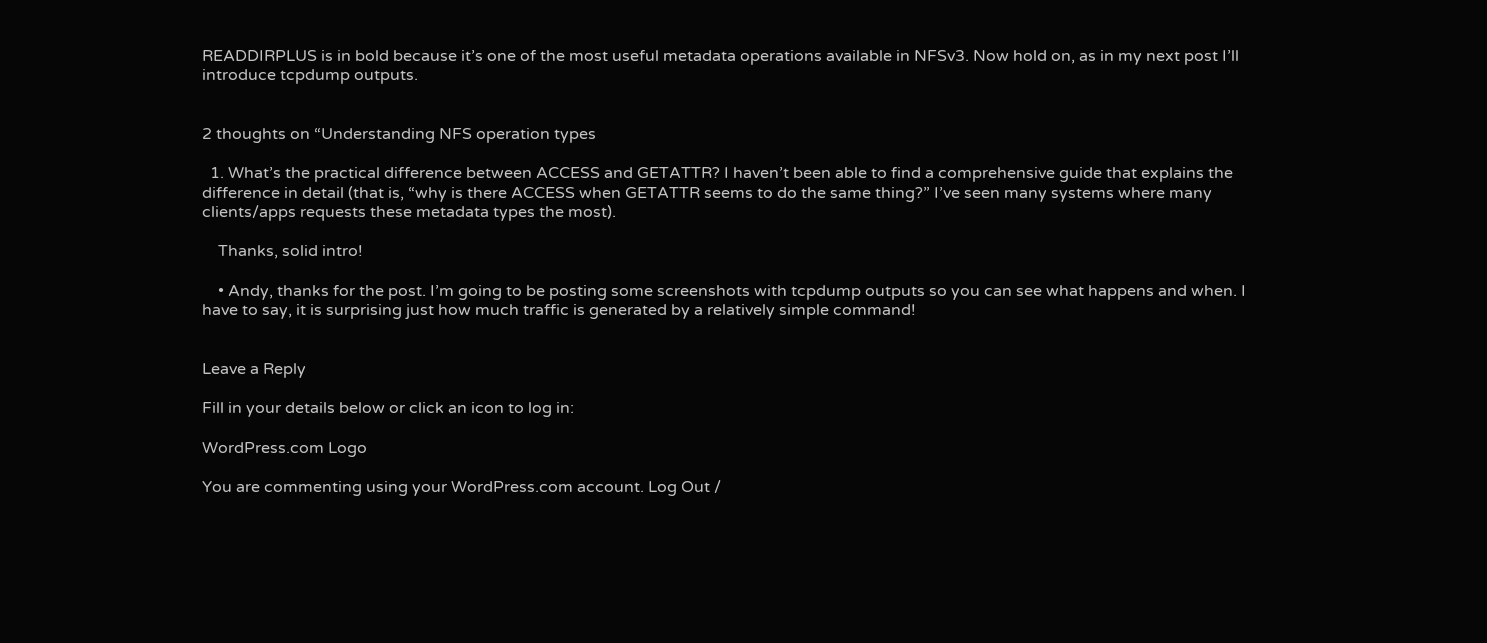READDIRPLUS is in bold because it’s one of the most useful metadata operations available in NFSv3. Now hold on, as in my next post I’ll introduce tcpdump outputs.


2 thoughts on “Understanding NFS operation types

  1. What’s the practical difference between ACCESS and GETATTR? I haven’t been able to find a comprehensive guide that explains the difference in detail (that is, “why is there ACCESS when GETATTR seems to do the same thing?” I’ve seen many systems where many clients/apps requests these metadata types the most).

    Thanks, solid intro!

    • Andy, thanks for the post. I’m going to be posting some screenshots with tcpdump outputs so you can see what happens and when. I have to say, it is surprising just how much traffic is generated by a relatively simple command!


Leave a Reply

Fill in your details below or click an icon to log in:

WordPress.com Logo

You are commenting using your WordPress.com account. Log Out /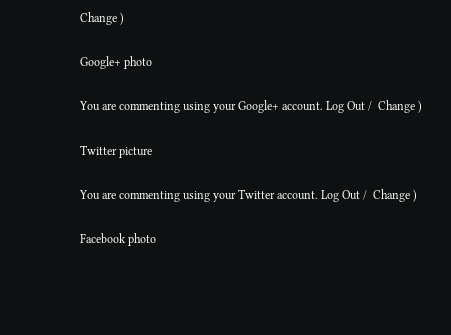Change )

Google+ photo

You are commenting using your Google+ account. Log Out /  Change )

Twitter picture

You are commenting using your Twitter account. Log Out /  Change )

Facebook photo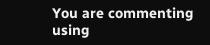You are commenting using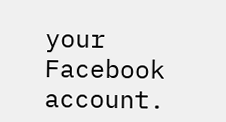your Facebook account.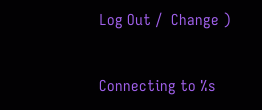Log Out /  Change )


Connecting to %s